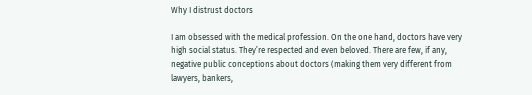Why I distrust doctors

I am obsessed with the medical profession. On the one hand, doctors have very high social status. They’re respected and even beloved. There are few, if any, negative public conceptions about doctors (making them very different from lawyers, bankers,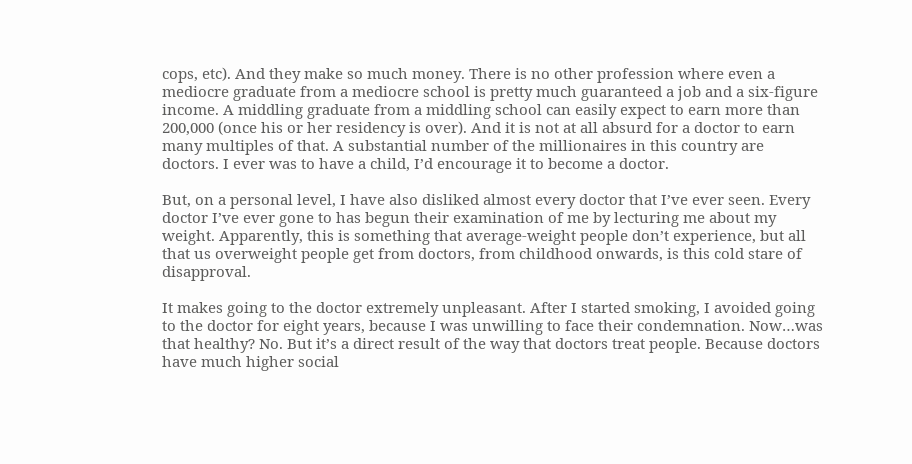cops, etc). And they make so much money. There is no other profession where even a mediocre graduate from a mediocre school is pretty much guaranteed a job and a six-figure income. A middling graduate from a middling school can easily expect to earn more than 200,000 (once his or her residency is over). And it is not at all absurd for a doctor to earn many multiples of that. A substantial number of the millionaires in this country are doctors. I ever was to have a child, I’d encourage it to become a doctor.

But, on a personal level, I have also disliked almost every doctor that I’ve ever seen. Every doctor I’ve ever gone to has begun their examination of me by lecturing me about my weight. Apparently, this is something that average-weight people don’t experience, but all that us overweight people get from doctors, from childhood onwards, is this cold stare of disapproval.

It makes going to the doctor extremely unpleasant. After I started smoking, I avoided going to the doctor for eight years, because I was unwilling to face their condemnation. Now…was that healthy? No. But it’s a direct result of the way that doctors treat people. Because doctors have much higher social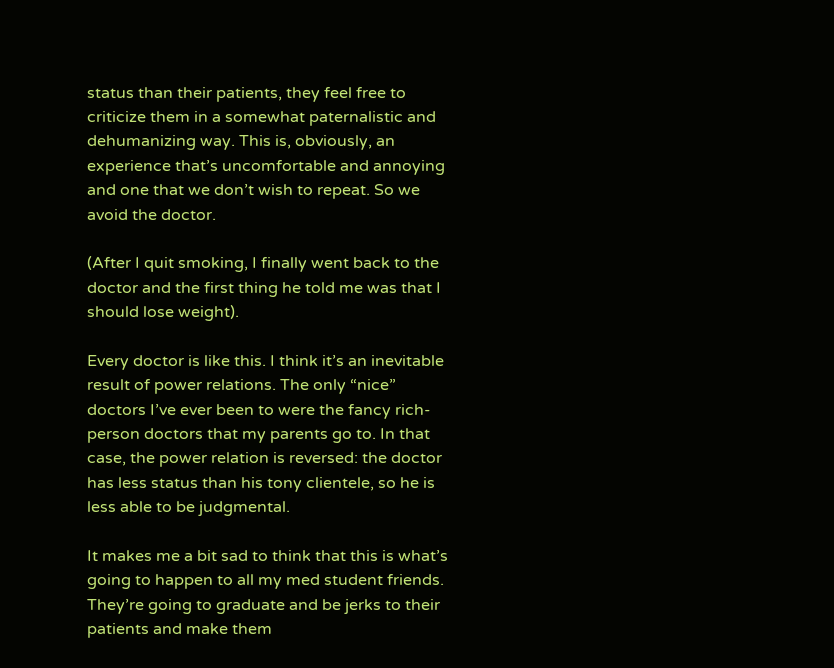status than their patients, they feel free to criticize them in a somewhat paternalistic and dehumanizing way. This is, obviously, an experience that’s uncomfortable and annoying and one that we don’t wish to repeat. So we avoid the doctor.

(After I quit smoking, I finally went back to the doctor and the first thing he told me was that I should lose weight).

Every doctor is like this. I think it’s an inevitable result of power relations. The only “nice” doctors I’ve ever been to were the fancy rich-person doctors that my parents go to. In that case, the power relation is reversed: the doctor has less status than his tony clientele, so he is less able to be judgmental.

It makes me a bit sad to think that this is what’s going to happen to all my med student friends. They’re going to graduate and be jerks to their patients and make them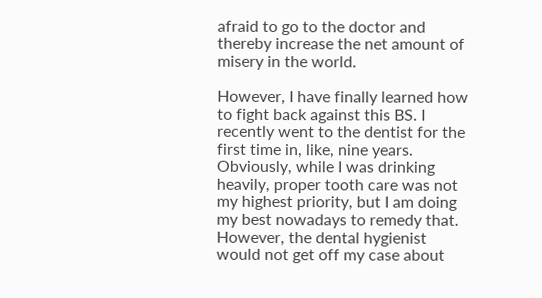afraid to go to the doctor and thereby increase the net amount of misery in the world.

However, I have finally learned how to fight back against this BS. I recently went to the dentist for the first time in, like, nine years. Obviously, while I was drinking heavily, proper tooth care was not my highest priority, but I am doing my best nowadays to remedy that. However, the dental hygienist would not get off my case about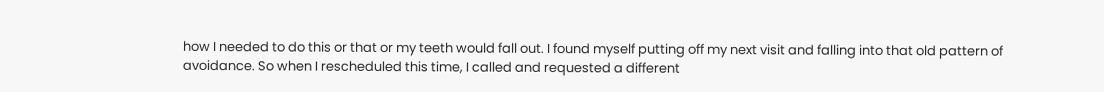how I needed to do this or that or my teeth would fall out. I found myself putting off my next visit and falling into that old pattern of avoidance. So when I rescheduled this time, I called and requested a different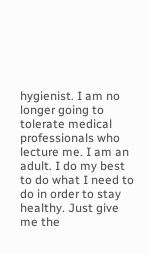hygienist. I am no longer going to tolerate medical professionals who lecture me. I am an adult. I do my best to do what I need to do in order to stay healthy. Just give me the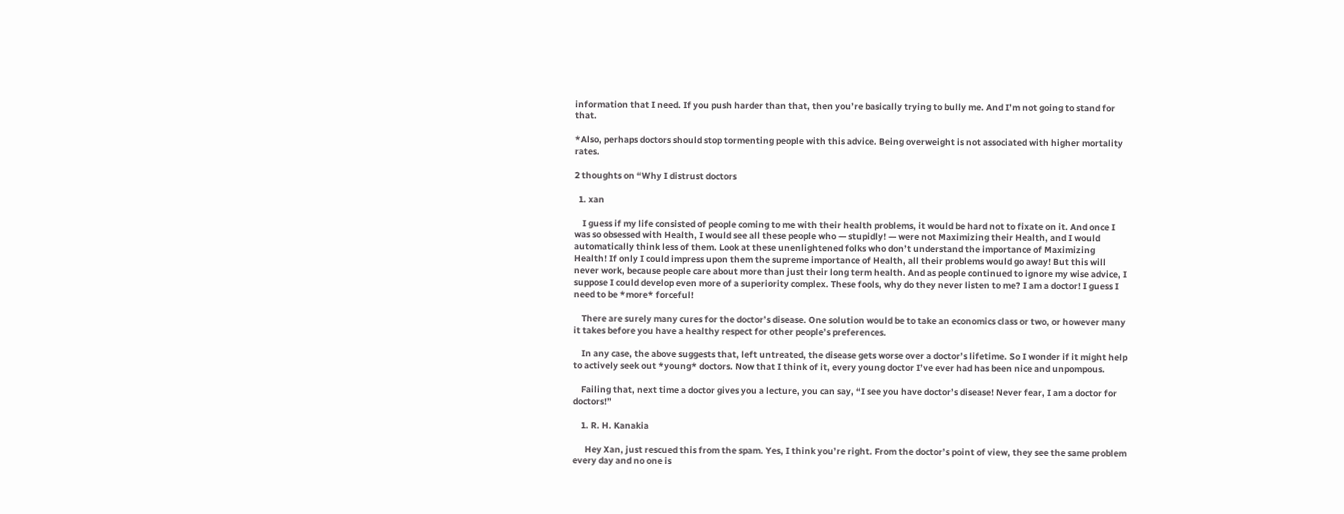information that I need. If you push harder than that, then you’re basically trying to bully me. And I’m not going to stand for that.

*Also, perhaps doctors should stop tormenting people with this advice. Being overweight is not associated with higher mortality rates.

2 thoughts on “Why I distrust doctors

  1. xan

    I guess if my life consisted of people coming to me with their health problems, it would be hard not to fixate on it. And once I was so obsessed with Health, I would see all these people who — stupidly! — were not Maximizing their Health, and I would automatically think less of them. Look at these unenlightened folks who don’t understand the importance of Maximizing Health! If only I could impress upon them the supreme importance of Health, all their problems would go away! But this will never work, because people care about more than just their long term health. And as people continued to ignore my wise advice, I suppose I could develop even more of a superiority complex. These fools, why do they never listen to me? I am a doctor! I guess I need to be *more* forceful!

    There are surely many cures for the doctor’s disease. One solution would be to take an economics class or two, or however many it takes before you have a healthy respect for other people’s preferences.

    In any case, the above suggests that, left untreated, the disease gets worse over a doctor’s lifetime. So I wonder if it might help to actively seek out *young* doctors. Now that I think of it, every young doctor I’ve ever had has been nice and unpompous.

    Failing that, next time a doctor gives you a lecture, you can say, “I see you have doctor’s disease! Never fear, I am a doctor for doctors!”

    1. R. H. Kanakia

      Hey Xan, just rescued this from the spam. Yes, I think you’re right. From the doctor’s point of view, they see the same problem every day and no one is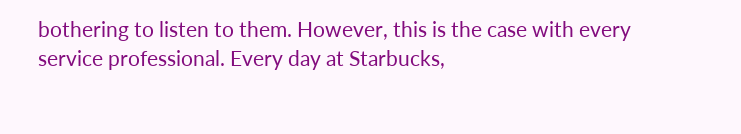bothering to listen to them. However, this is the case with every service professional. Every day at Starbucks,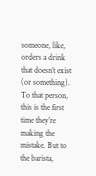someone, like, orders a drink that doesn’t exist (or something). To that person, this is the first time they’re making the mistake. But to the barista,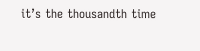it’s the thousandth time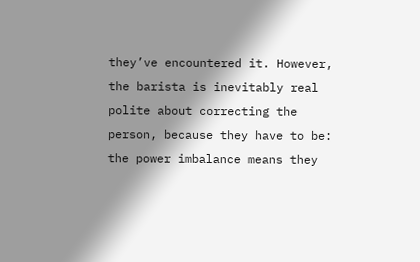they’ve encountered it. However, the barista is inevitably real polite about correcting the person, because they have to be: the power imbalance means they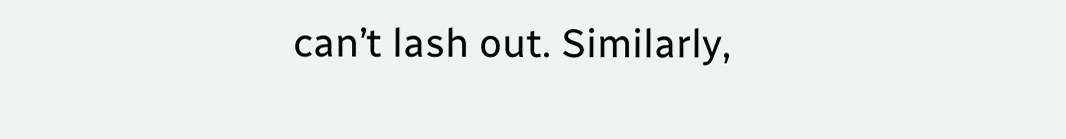can’t lash out. Similarly,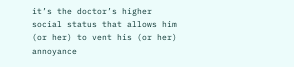it’s the doctor’s higher social status that allows him (or her) to vent his (or her) annoyance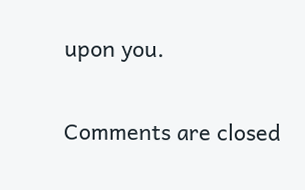upon you.

Comments are closed